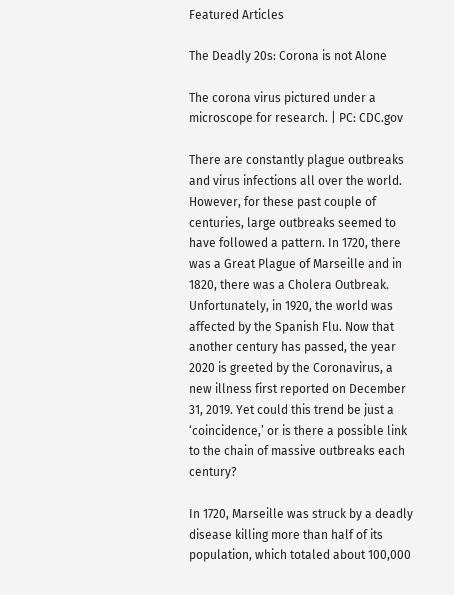Featured Articles

The Deadly 20s: Corona is not Alone

The corona virus pictured under a microscope for research. | PC: CDC.gov

There are constantly plague outbreaks and virus infections all over the world. However, for these past couple of centuries, large outbreaks seemed to have followed a pattern. In 1720, there was a Great Plague of Marseille and in 1820, there was a Cholera Outbreak. Unfortunately, in 1920, the world was affected by the Spanish Flu. Now that another century has passed, the year 2020 is greeted by the Coronavirus, a new illness first reported on December 31, 2019. Yet could this trend be just a ‘coincidence,’ or is there a possible link to the chain of massive outbreaks each century?

In 1720, Marseille was struck by a deadly disease killing more than half of its population, which totaled about 100,000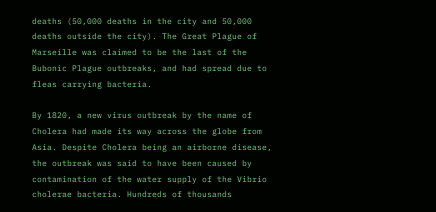deaths (50,000 deaths in the city and 50,000 deaths outside the city). The Great Plague of Marseille was claimed to be the last of the Bubonic Plague outbreaks, and had spread due to fleas carrying bacteria.

By 1820, a new virus outbreak by the name of Cholera had made its way across the globe from Asia. Despite Cholera being an airborne disease, the outbreak was said to have been caused by contamination of the water supply of the Vibrio cholerae bacteria. Hundreds of thousands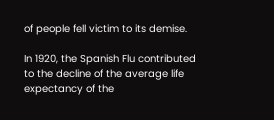of people fell victim to its demise.

In 1920, the Spanish Flu contributed to the decline of the average life expectancy of the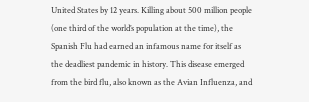United States by 12 years. Killing about 500 million people (one third of the world’s population at the time), the Spanish Flu had earned an infamous name for itself as the deadliest pandemic in history. This disease emerged from the bird flu, also known as the Avian Influenza, and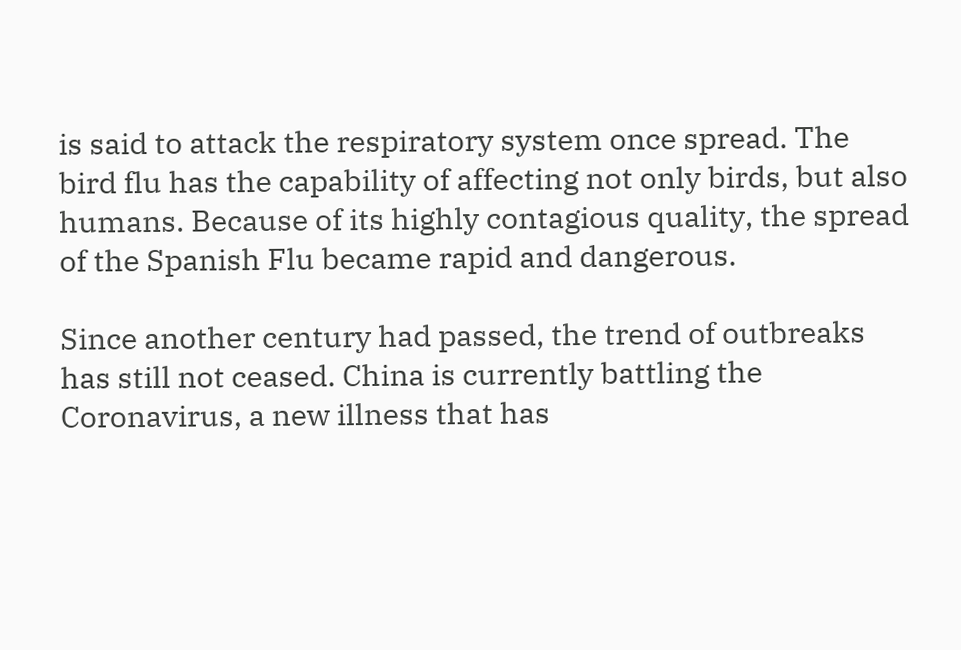is said to attack the respiratory system once spread. The bird flu has the capability of affecting not only birds, but also humans. Because of its highly contagious quality, the spread of the Spanish Flu became rapid and dangerous.

Since another century had passed, the trend of outbreaks has still not ceased. China is currently battling the Coronavirus, a new illness that has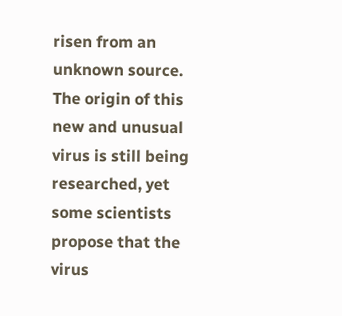risen from an unknown source. The origin of this new and unusual virus is still being researched, yet some scientists propose that the virus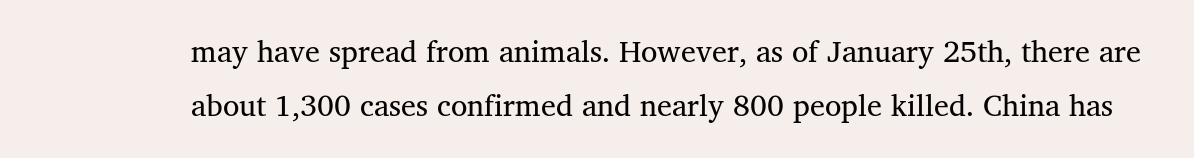may have spread from animals. However, as of January 25th, there are about 1,300 cases confirmed and nearly 800 people killed. China has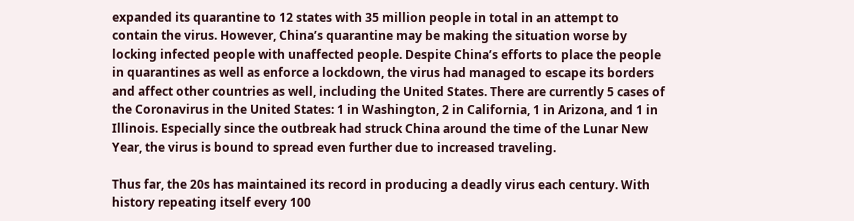expanded its quarantine to 12 states with 35 million people in total in an attempt to contain the virus. However, China’s quarantine may be making the situation worse by locking infected people with unaffected people. Despite China’s efforts to place the people in quarantines as well as enforce a lockdown, the virus had managed to escape its borders and affect other countries as well, including the United States. There are currently 5 cases of the Coronavirus in the United States: 1 in Washington, 2 in California, 1 in Arizona, and 1 in Illinois. Especially since the outbreak had struck China around the time of the Lunar New Year, the virus is bound to spread even further due to increased traveling.

Thus far, the 20s has maintained its record in producing a deadly virus each century. With history repeating itself every 100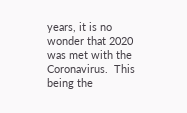years, it is no wonder that 2020 was met with the Coronavirus.  This being the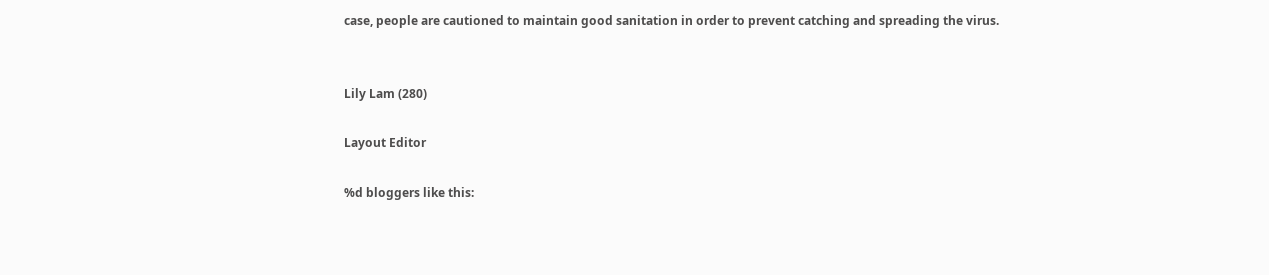case, people are cautioned to maintain good sanitation in order to prevent catching and spreading the virus.


Lily Lam (280)

Layout Editor

%d bloggers like this: